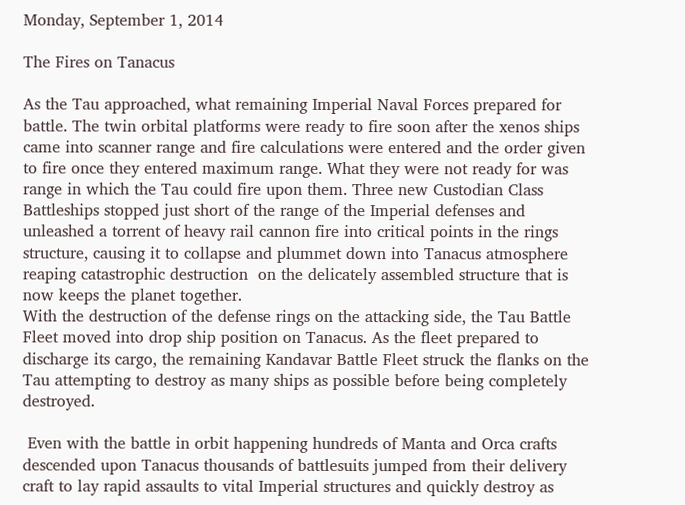Monday, September 1, 2014

The Fires on Tanacus

As the Tau approached, what remaining Imperial Naval Forces prepared for battle. The twin orbital platforms were ready to fire soon after the xenos ships came into scanner range and fire calculations were entered and the order given to fire once they entered maximum range. What they were not ready for was range in which the Tau could fire upon them. Three new Custodian Class Battleships stopped just short of the range of the Imperial defenses and unleashed a torrent of heavy rail cannon fire into critical points in the rings structure, causing it to collapse and plummet down into Tanacus atmosphere reaping catastrophic destruction  on the delicately assembled structure that is now keeps the planet together.
With the destruction of the defense rings on the attacking side, the Tau Battle Fleet moved into drop ship position on Tanacus. As the fleet prepared to discharge its cargo, the remaining Kandavar Battle Fleet struck the flanks on the Tau attempting to destroy as many ships as possible before being completely destroyed.

 Even with the battle in orbit happening hundreds of Manta and Orca crafts descended upon Tanacus thousands of battlesuits jumped from their delivery craft to lay rapid assaults to vital Imperial structures and quickly destroy as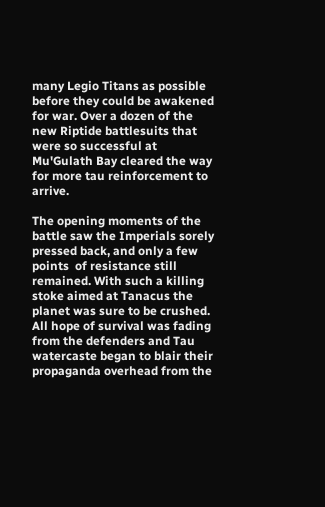many Legio Titans as possible before they could be awakened for war. Over a dozen of the new Riptide battlesuits that were so successful at Mu'Gulath Bay cleared the way for more tau reinforcement to arrive.

The opening moments of the battle saw the Imperials sorely pressed back, and only a few points  of resistance still remained. With such a killing stoke aimed at Tanacus the planet was sure to be crushed. All hope of survival was fading from the defenders and Tau watercaste began to blair their propaganda overhead from the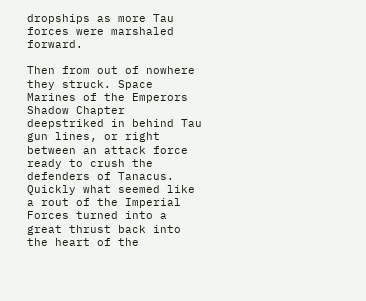dropships as more Tau forces were marshaled forward.

Then from out of nowhere they struck. Space Marines of the Emperors Shadow Chapter deepstriked in behind Tau gun lines, or right between an attack force ready to crush the defenders of Tanacus. Quickly what seemed like a rout of the Imperial Forces turned into a great thrust back into the heart of the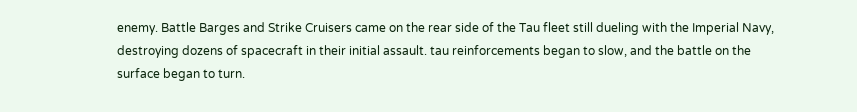enemy. Battle Barges and Strike Cruisers came on the rear side of the Tau fleet still dueling with the Imperial Navy, destroying dozens of spacecraft in their initial assault. tau reinforcements began to slow, and the battle on the surface began to turn.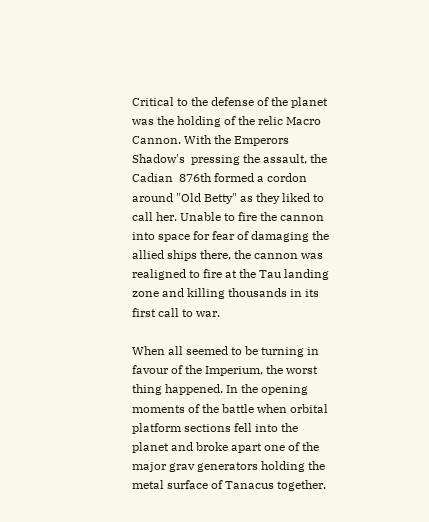Critical to the defense of the planet was the holding of the relic Macro Cannon. With the Emperors Shadow's  pressing the assault, the Cadian  876th formed a cordon around "Old Betty" as they liked to call her. Unable to fire the cannon into space for fear of damaging the allied ships there, the cannon was realigned to fire at the Tau landing zone and killing thousands in its first call to war.

When all seemed to be turning in favour of the Imperium, the worst thing happened. In the opening moments of the battle when orbital platform sections fell into the planet and broke apart one of the major grav generators holding the metal surface of Tanacus together.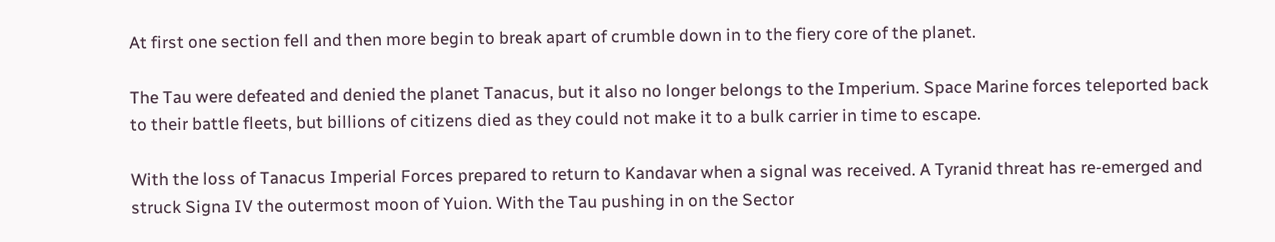At first one section fell and then more begin to break apart of crumble down in to the fiery core of the planet.

The Tau were defeated and denied the planet Tanacus, but it also no longer belongs to the Imperium. Space Marine forces teleported back to their battle fleets, but billions of citizens died as they could not make it to a bulk carrier in time to escape.

With the loss of Tanacus Imperial Forces prepared to return to Kandavar when a signal was received. A Tyranid threat has re-emerged and struck Signa IV the outermost moon of Yuion. With the Tau pushing in on the Sector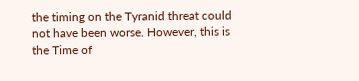the timing on the Tyranid threat could not have been worse. However, this is the Time of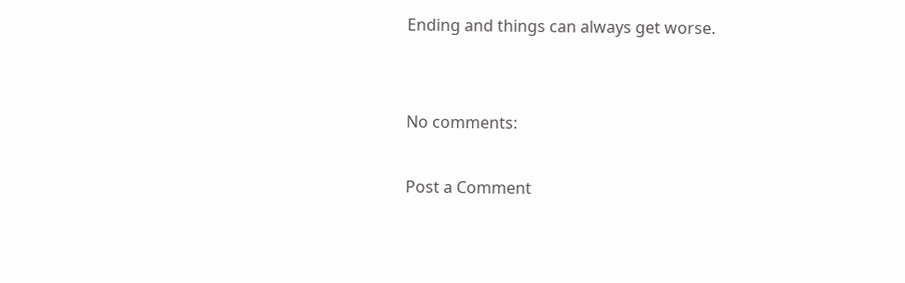Ending and things can always get worse.


No comments:

Post a Comment